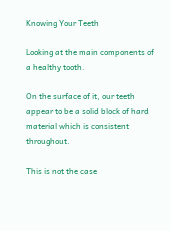Knowing Your Teeth

Looking at the main components of a healthy tooth.

On the surface of it, our teeth appear to be a solid block of hard material which is consistent throughout.

This is not the case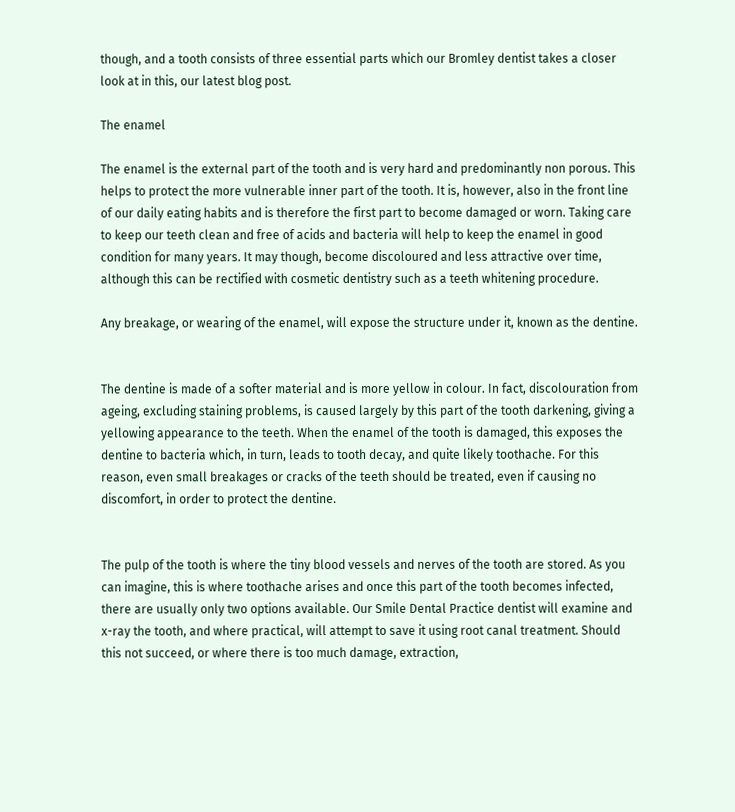though, and a tooth consists of three essential parts which our Bromley dentist takes a closer look at in this, our latest blog post.

The enamel

The enamel is the external part of the tooth and is very hard and predominantly non porous. This helps to protect the more vulnerable inner part of the tooth. It is, however, also in the front line of our daily eating habits and is therefore the first part to become damaged or worn. Taking care to keep our teeth clean and free of acids and bacteria will help to keep the enamel in good condition for many years. It may though, become discoloured and less attractive over time, although this can be rectified with cosmetic dentistry such as a teeth whitening procedure.

Any breakage, or wearing of the enamel, will expose the structure under it, known as the dentine.


The dentine is made of a softer material and is more yellow in colour. In fact, discolouration from ageing, excluding staining problems, is caused largely by this part of the tooth darkening, giving a yellowing appearance to the teeth. When the enamel of the tooth is damaged, this exposes the dentine to bacteria which, in turn, leads to tooth decay, and quite likely toothache. For this reason, even small breakages or cracks of the teeth should be treated, even if causing no discomfort, in order to protect the dentine.


The pulp of the tooth is where the tiny blood vessels and nerves of the tooth are stored. As you can imagine, this is where toothache arises and once this part of the tooth becomes infected, there are usually only two options available. Our Smile Dental Practice dentist will examine and x-ray the tooth, and where practical, will attempt to save it using root canal treatment. Should this not succeed, or where there is too much damage, extraction,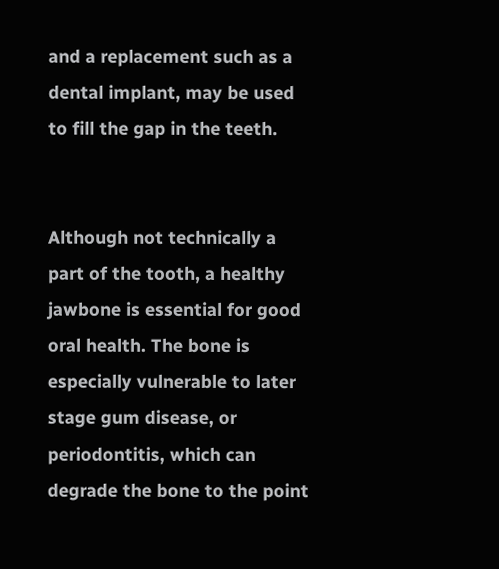and a replacement such as a dental implant, may be used to fill the gap in the teeth.


Although not technically a part of the tooth, a healthy jawbone is essential for good oral health. The bone is especially vulnerable to later stage gum disease, or periodontitis, which can degrade the bone to the point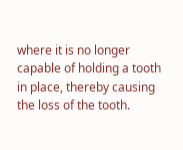where it is no longer capable of holding a tooth in place, thereby causing the loss of the tooth.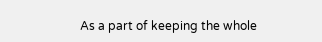As a part of keeping the whole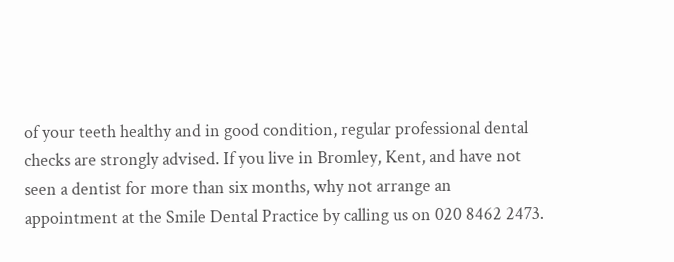of your teeth healthy and in good condition, regular professional dental checks are strongly advised. If you live in Bromley, Kent, and have not seen a dentist for more than six months, why not arrange an appointment at the Smile Dental Practice by calling us on 020 8462 2473.